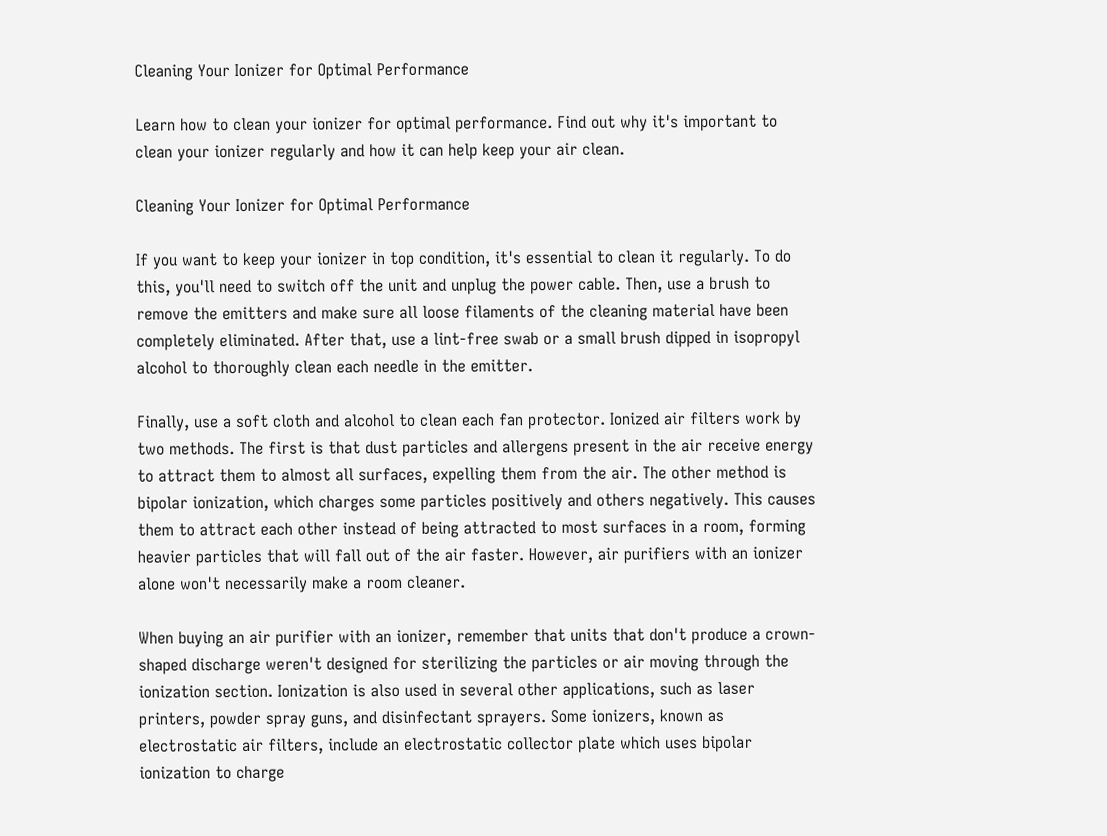Cleaning Your Ionizer for Optimal Performance

Learn how to clean your ionizer for optimal performance. Find out why it's important to clean your ionizer regularly and how it can help keep your air clean.

Cleaning Your Ionizer for Optimal Performance

If you want to keep your ionizer in top condition, it's essential to clean it regularly. To do this, you'll need to switch off the unit and unplug the power cable. Then, use a brush to remove the emitters and make sure all loose filaments of the cleaning material have been completely eliminated. After that, use a lint-free swab or a small brush dipped in isopropyl alcohol to thoroughly clean each needle in the emitter.

Finally, use a soft cloth and alcohol to clean each fan protector. Ionized air filters work by two methods. The first is that dust particles and allergens present in the air receive energy to attract them to almost all surfaces, expelling them from the air. The other method is bipolar ionization, which charges some particles positively and others negatively. This causes them to attract each other instead of being attracted to most surfaces in a room, forming heavier particles that will fall out of the air faster. However, air purifiers with an ionizer alone won't necessarily make a room cleaner.

When buying an air purifier with an ionizer, remember that units that don't produce a crown-shaped discharge weren't designed for sterilizing the particles or air moving through the ionization section. Ionization is also used in several other applications, such as laser printers, powder spray guns, and disinfectant sprayers. Some ionizers, known as electrostatic air filters, include an electrostatic collector plate which uses bipolar ionization to charge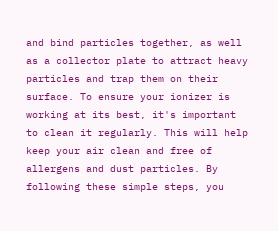and bind particles together, as well as a collector plate to attract heavy particles and trap them on their surface. To ensure your ionizer is working at its best, it's important to clean it regularly. This will help keep your air clean and free of allergens and dust particles. By following these simple steps, you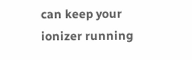can keep your ionizer running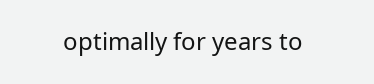optimally for years to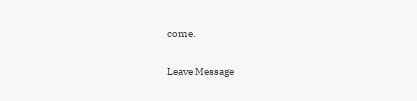come.

Leave Message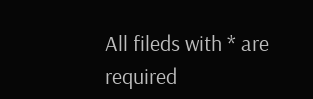All fileds with * are required